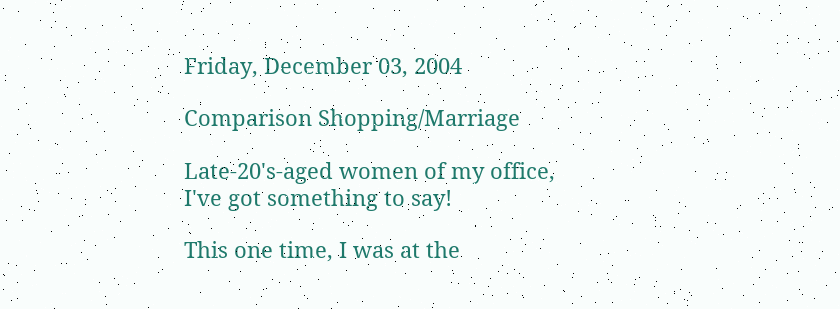Friday, December 03, 2004

Comparison Shopping/Marriage

Late-20's-aged women of my office, I've got something to say!

This one time, I was at the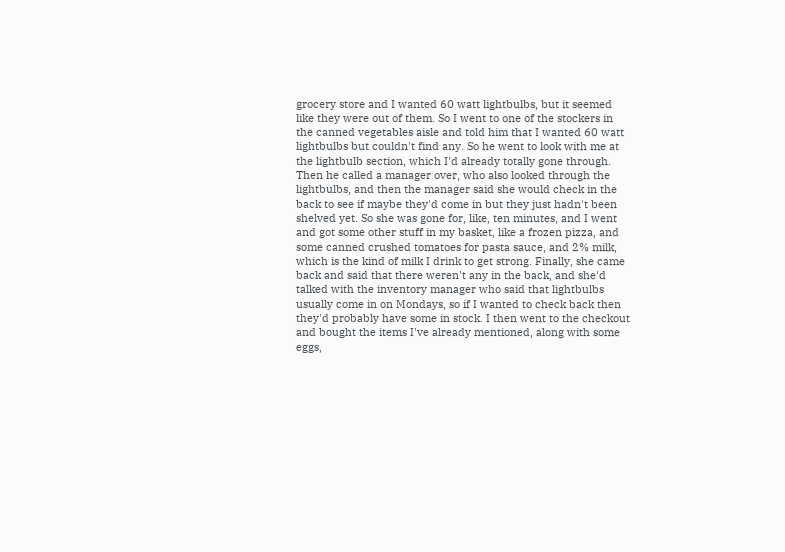grocery store and I wanted 60 watt lightbulbs, but it seemed like they were out of them. So I went to one of the stockers in the canned vegetables aisle and told him that I wanted 60 watt lightbulbs but couldn't find any. So he went to look with me at the lightbulb section, which I'd already totally gone through. Then he called a manager over, who also looked through the lightbulbs, and then the manager said she would check in the back to see if maybe they'd come in but they just hadn't been shelved yet. So she was gone for, like, ten minutes, and I went and got some other stuff in my basket, like a frozen pizza, and some canned crushed tomatoes for pasta sauce, and 2% milk, which is the kind of milk I drink to get strong. Finally, she came back and said that there weren't any in the back, and she'd talked with the inventory manager who said that lightbulbs usually come in on Mondays, so if I wanted to check back then they'd probably have some in stock. I then went to the checkout and bought the items I've already mentioned, along with some eggs,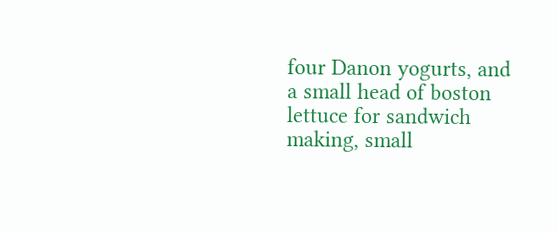four Danon yogurts, and a small head of boston lettuce for sandwich making, small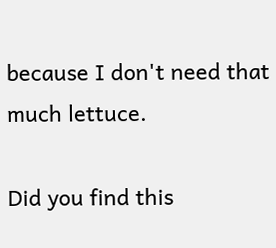because I don't need that much lettuce.

Did you find this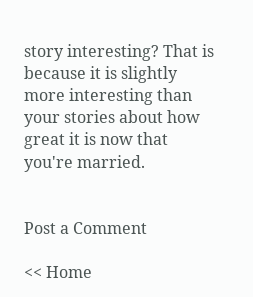story interesting? That is because it is slightly more interesting than your stories about how great it is now that you're married.


Post a Comment

<< Home